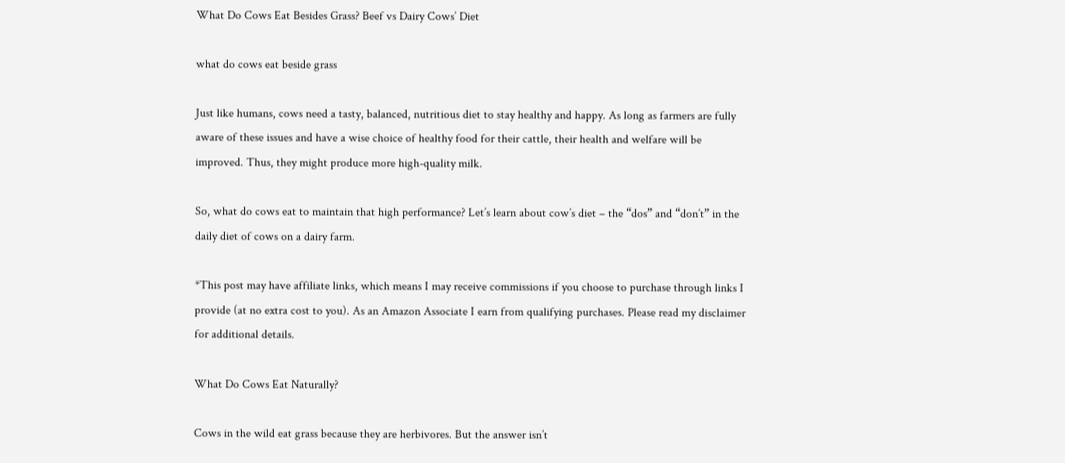What Do Cows Eat Besides Grass? Beef vs Dairy Cows’ Diet

what do cows eat beside grass

Just like humans, cows need a tasty, balanced, nutritious diet to stay healthy and happy. As long as farmers are fully aware of these issues and have a wise choice of healthy food for their cattle, their health and welfare will be improved. Thus, they might produce more high-quality milk.

So, what do cows eat to maintain that high performance? Let’s learn about cow’s diet – the “dos” and “don’t” in the daily diet of cows on a dairy farm.

*This post may have affiliate links, which means I may receive commissions if you choose to purchase through links I provide (at no extra cost to you). As an Amazon Associate I earn from qualifying purchases. Please read my disclaimer for additional details.

What Do Cows Eat Naturally?

Cows in the wild eat grass because they are herbivores. But the answer isn’t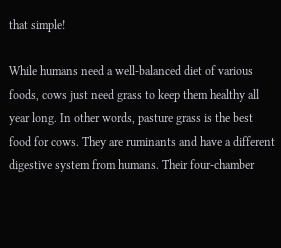that simple!

While humans need a well-balanced diet of various foods, cows just need grass to keep them healthy all year long. In other words, pasture grass is the best food for cows. They are ruminants and have a different digestive system from humans. Their four-chamber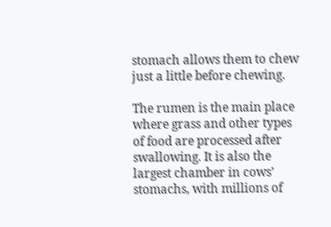stomach allows them to chew just a little before chewing.

The rumen is the main place where grass and other types of food are processed after swallowing. It is also the largest chamber in cows’ stomachs, with millions of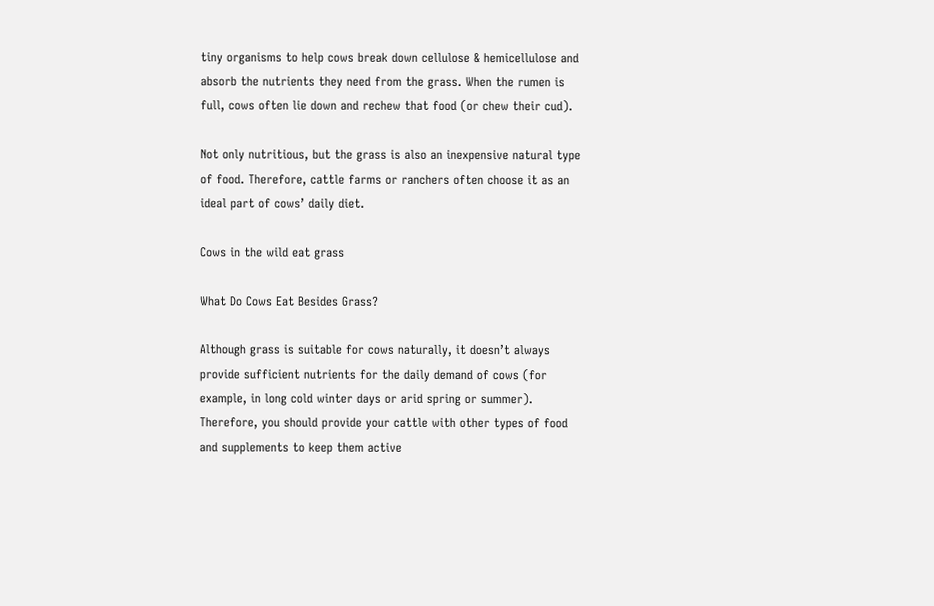tiny organisms to help cows break down cellulose & hemicellulose and absorb the nutrients they need from the grass. When the rumen is full, cows often lie down and rechew that food (or chew their cud).

Not only nutritious, but the grass is also an inexpensive natural type of food. Therefore, cattle farms or ranchers often choose it as an ideal part of cows’ daily diet.

Cows in the wild eat grass

What Do Cows Eat Besides Grass?

Although grass is suitable for cows naturally, it doesn’t always provide sufficient nutrients for the daily demand of cows (for example, in long cold winter days or arid spring or summer). Therefore, you should provide your cattle with other types of food and supplements to keep them active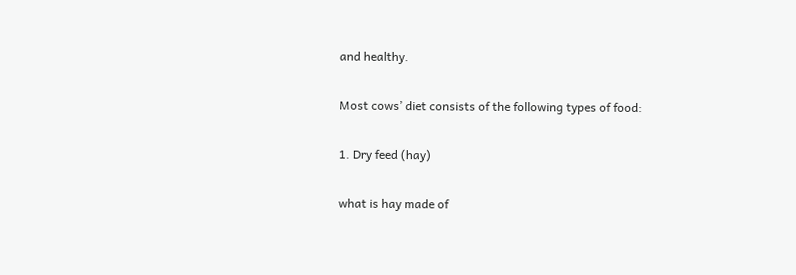and healthy.

Most cows’ diet consists of the following types of food:

1. Dry feed (hay)

what is hay made of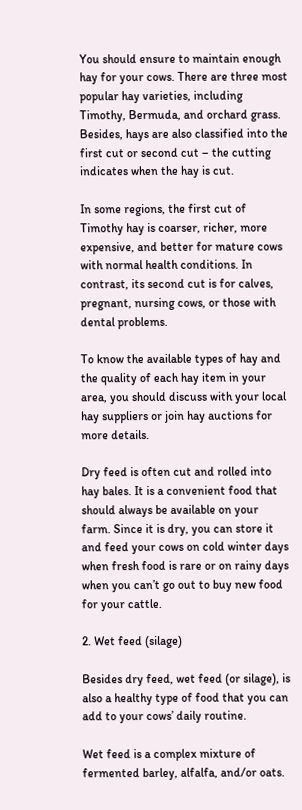You should ensure to maintain enough hay for your cows. There are three most popular hay varieties, including Timothy, Bermuda, and orchard grass. Besides, hays are also classified into the first cut or second cut – the cutting indicates when the hay is cut.

In some regions, the first cut of Timothy hay is coarser, richer, more expensive, and better for mature cows with normal health conditions. In contrast, its second cut is for calves, pregnant, nursing cows, or those with dental problems.

To know the available types of hay and the quality of each hay item in your area, you should discuss with your local hay suppliers or join hay auctions for more details.

Dry feed is often cut and rolled into hay bales. It is a convenient food that should always be available on your farm. Since it is dry, you can store it and feed your cows on cold winter days when fresh food is rare or on rainy days when you can’t go out to buy new food for your cattle.

2. Wet feed (silage)

Besides dry feed, wet feed (or silage), is also a healthy type of food that you can add to your cows’ daily routine.

Wet feed is a complex mixture of fermented barley, alfalfa, and/or oats.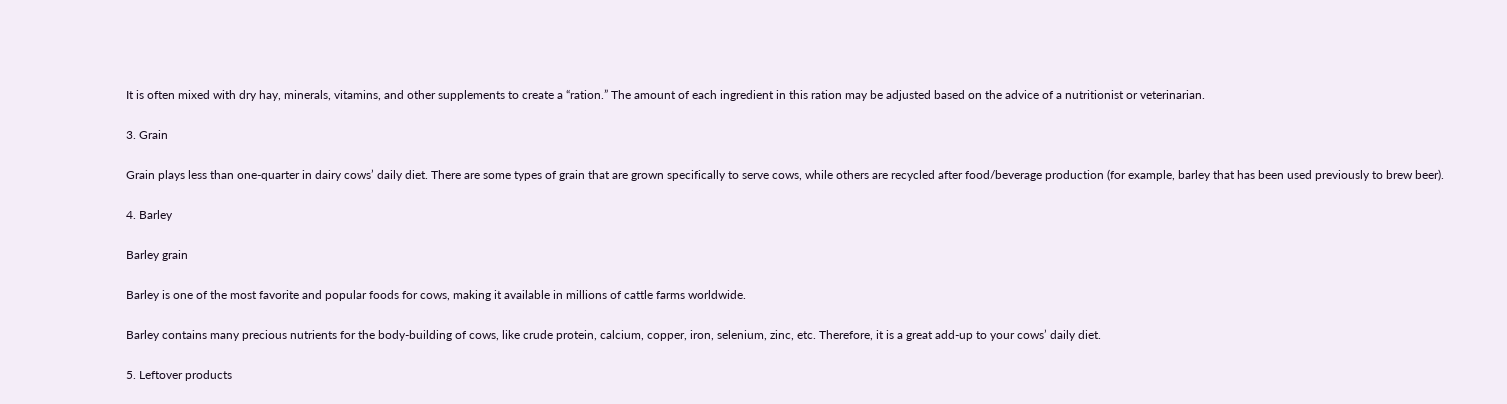It is often mixed with dry hay, minerals, vitamins, and other supplements to create a “ration.” The amount of each ingredient in this ration may be adjusted based on the advice of a nutritionist or veterinarian.

3. Grain

Grain plays less than one-quarter in dairy cows’ daily diet. There are some types of grain that are grown specifically to serve cows, while others are recycled after food/beverage production (for example, barley that has been used previously to brew beer).

4. Barley

Barley grain

Barley is one of the most favorite and popular foods for cows, making it available in millions of cattle farms worldwide.

Barley contains many precious nutrients for the body-building of cows, like crude protein, calcium, copper, iron, selenium, zinc, etc. Therefore, it is a great add-up to your cows’ daily diet.

5. Leftover products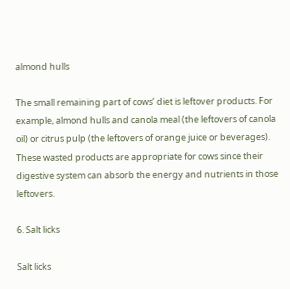almond hulls

The small remaining part of cows’ diet is leftover products. For example, almond hulls and canola meal (the leftovers of canola oil) or citrus pulp (the leftovers of orange juice or beverages). These wasted products are appropriate for cows since their digestive system can absorb the energy and nutrients in those leftovers.

6. Salt licks

Salt licks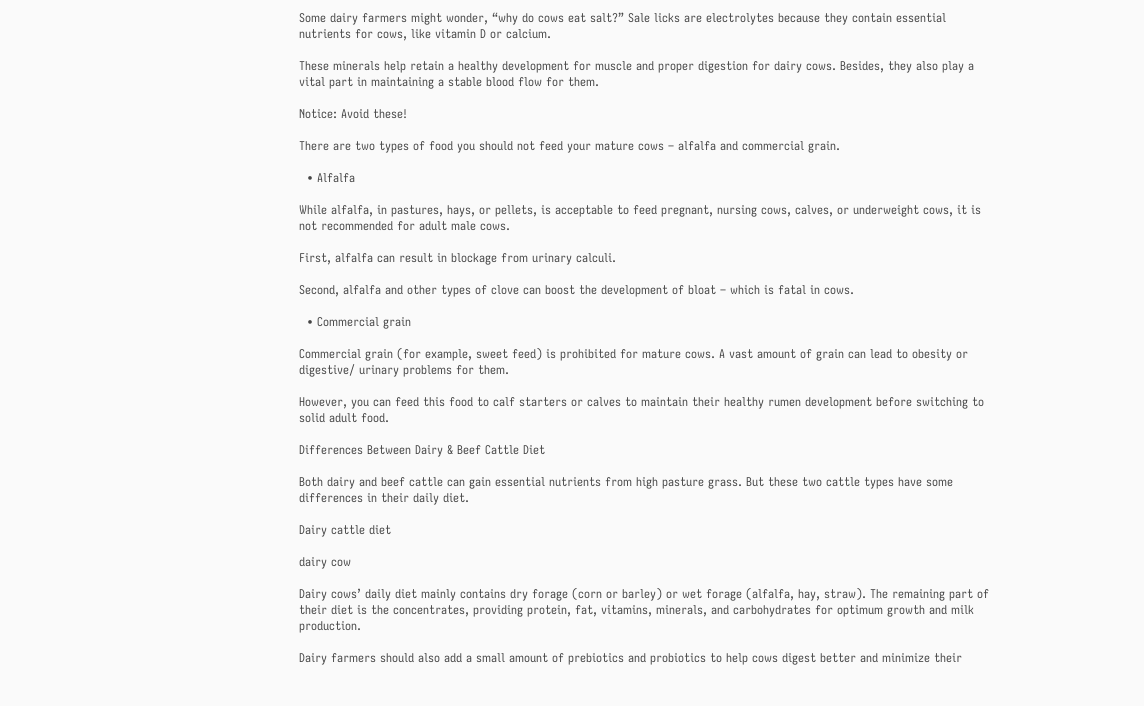Some dairy farmers might wonder, “why do cows eat salt?” Sale licks are electrolytes because they contain essential nutrients for cows, like vitamin D or calcium.

These minerals help retain a healthy development for muscle and proper digestion for dairy cows. Besides, they also play a vital part in maintaining a stable blood flow for them.

Notice: Avoid these!

There are two types of food you should not feed your mature cows – alfalfa and commercial grain.

  • Alfalfa

While alfalfa, in pastures, hays, or pellets, is acceptable to feed pregnant, nursing cows, calves, or underweight cows, it is not recommended for adult male cows.

First, alfalfa can result in blockage from urinary calculi.

Second, alfalfa and other types of clove can boost the development of bloat – which is fatal in cows.

  • Commercial grain

Commercial grain (for example, sweet feed) is prohibited for mature cows. A vast amount of grain can lead to obesity or digestive/ urinary problems for them.

However, you can feed this food to calf starters or calves to maintain their healthy rumen development before switching to solid adult food.

Differences Between Dairy & Beef Cattle Diet

Both dairy and beef cattle can gain essential nutrients from high pasture grass. But these two cattle types have some differences in their daily diet.

Dairy cattle diet

dairy cow

Dairy cows’ daily diet mainly contains dry forage (corn or barley) or wet forage (alfalfa, hay, straw). The remaining part of their diet is the concentrates, providing protein, fat, vitamins, minerals, and carbohydrates for optimum growth and milk production.

Dairy farmers should also add a small amount of prebiotics and probiotics to help cows digest better and minimize their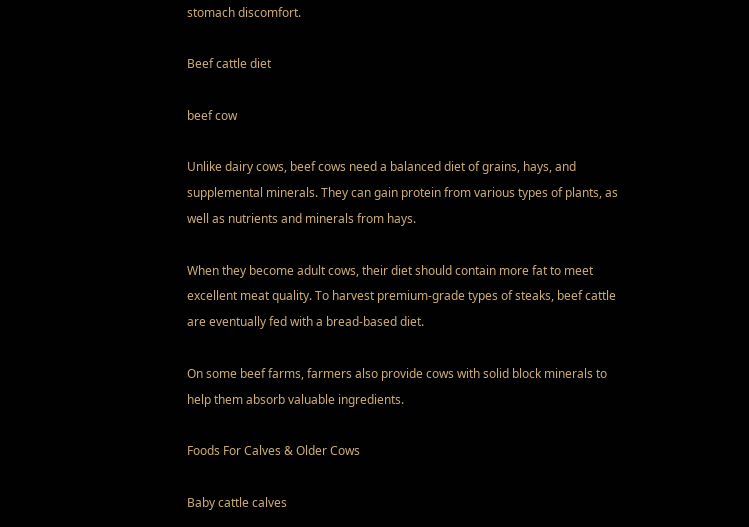stomach discomfort.

Beef cattle diet

beef cow

Unlike dairy cows, beef cows need a balanced diet of grains, hays, and supplemental minerals. They can gain protein from various types of plants, as well as nutrients and minerals from hays.

When they become adult cows, their diet should contain more fat to meet excellent meat quality. To harvest premium-grade types of steaks, beef cattle are eventually fed with a bread-based diet.

On some beef farms, farmers also provide cows with solid block minerals to help them absorb valuable ingredients.

Foods For Calves & Older Cows

Baby cattle calves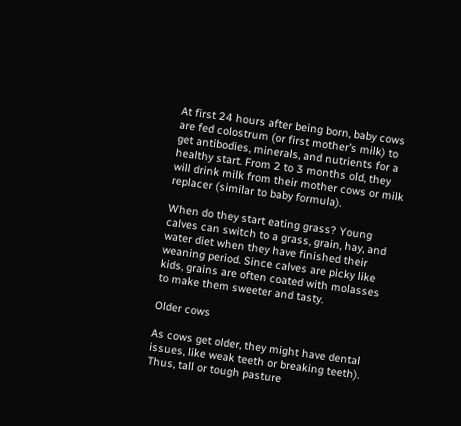At first 24 hours after being born, baby cows are fed colostrum (or first mother’s milk) to get antibodies, minerals, and nutrients for a healthy start. From 2 to 3 months old, they will drink milk from their mother cows or milk replacer (similar to baby formula).

When do they start eating grass? Young calves can switch to a grass, grain, hay, and water diet when they have finished their weaning period. Since calves are picky like kids, grains are often coated with molasses to make them sweeter and tasty.

Older cows

As cows get older, they might have dental issues, like weak teeth or breaking teeth). Thus, tall or tough pasture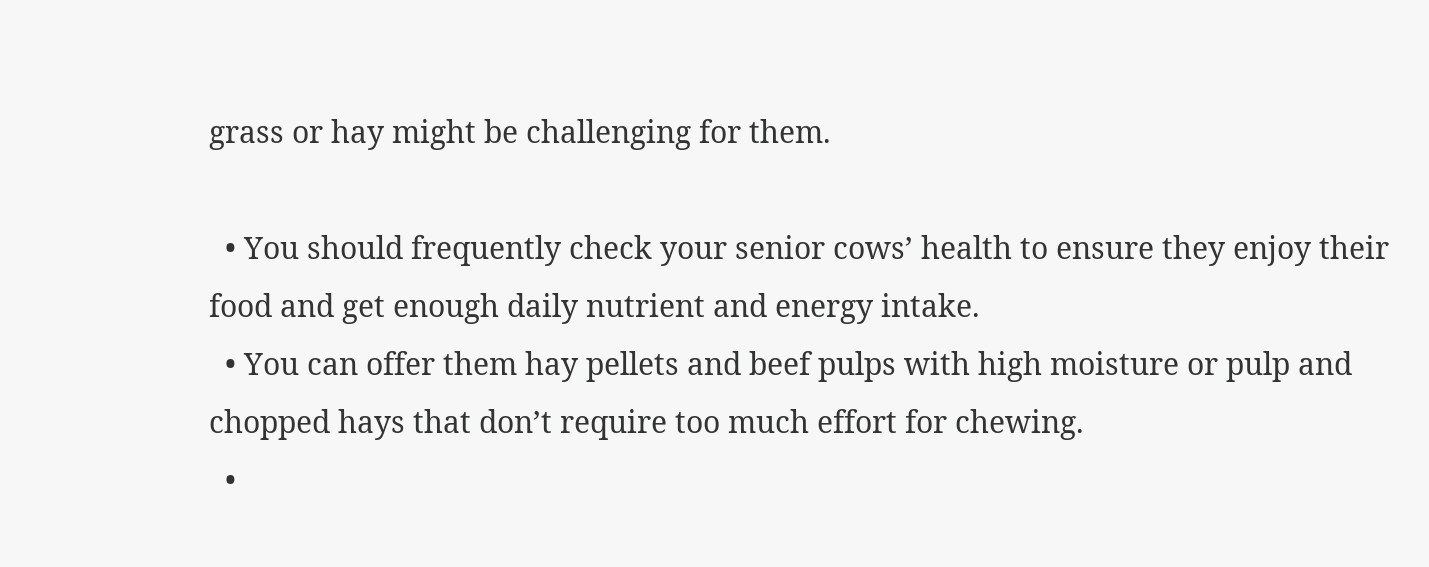grass or hay might be challenging for them.

  • You should frequently check your senior cows’ health to ensure they enjoy their food and get enough daily nutrient and energy intake.
  • You can offer them hay pellets and beef pulps with high moisture or pulp and chopped hays that don’t require too much effort for chewing.
  •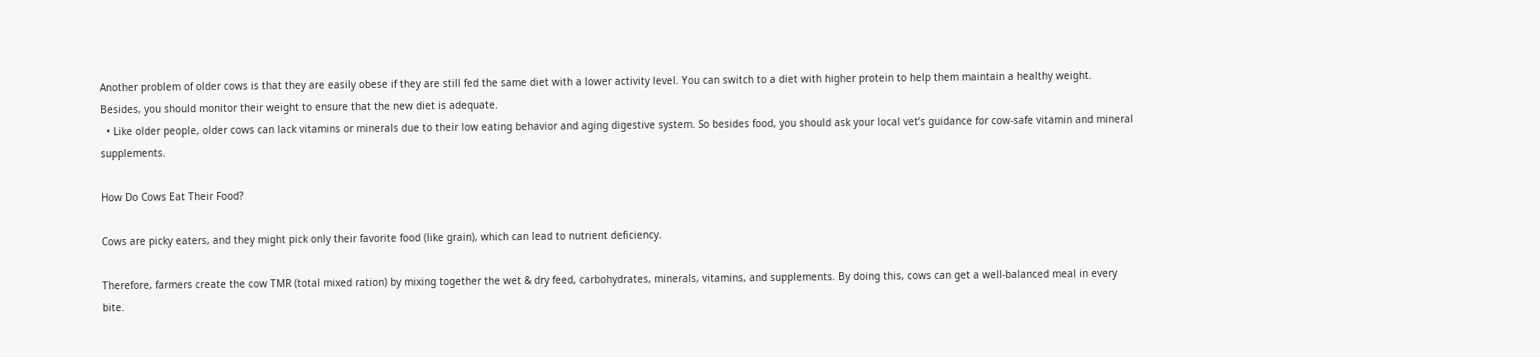Another problem of older cows is that they are easily obese if they are still fed the same diet with a lower activity level. You can switch to a diet with higher protein to help them maintain a healthy weight. Besides, you should monitor their weight to ensure that the new diet is adequate.
  • Like older people, older cows can lack vitamins or minerals due to their low eating behavior and aging digestive system. So besides food, you should ask your local vet’s guidance for cow-safe vitamin and mineral supplements.

How Do Cows Eat Their Food?

Cows are picky eaters, and they might pick only their favorite food (like grain), which can lead to nutrient deficiency.

Therefore, farmers create the cow TMR (total mixed ration) by mixing together the wet & dry feed, carbohydrates, minerals, vitamins, and supplements. By doing this, cows can get a well-balanced meal in every bite.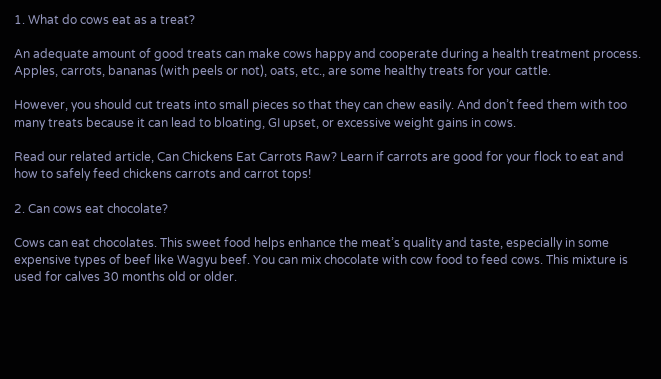1. What do cows eat as a treat?

An adequate amount of good treats can make cows happy and cooperate during a health treatment process. Apples, carrots, bananas (with peels or not), oats, etc., are some healthy treats for your cattle.

However, you should cut treats into small pieces so that they can chew easily. And don’t feed them with too many treats because it can lead to bloating, GI upset, or excessive weight gains in cows.

Read our related article, Can Chickens Eat Carrots Raw? Learn if carrots are good for your flock to eat and how to safely feed chickens carrots and carrot tops!

2. Can cows eat chocolate?

Cows can eat chocolates. This sweet food helps enhance the meat’s quality and taste, especially in some expensive types of beef like Wagyu beef. You can mix chocolate with cow food to feed cows. This mixture is used for calves 30 months old or older.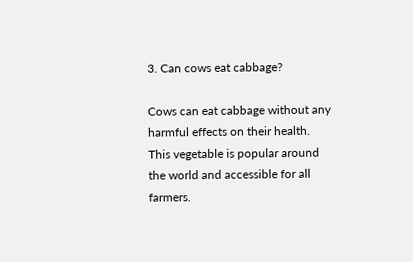3. Can cows eat cabbage?

Cows can eat cabbage without any harmful effects on their health. This vegetable is popular around the world and accessible for all farmers.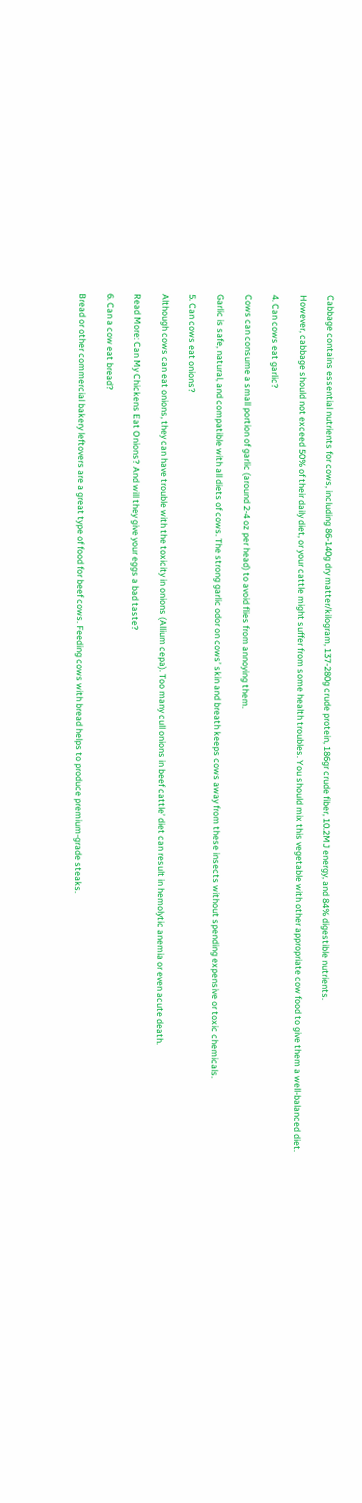Cabbage contains essential nutrients for cows, including 86-140g dry matter/kilogram, 137-280g crude protein, 186gr crude fiber, 10.2MJ energy, and 84% digestible nutrients.

However, cabbage should not exceed 50% of their daily diet, or your cattle might suffer from some health troubles. You should mix this vegetable with other appropriate cow food to give them a well-balanced diet.

4. Can cows eat garlic?

Cows can consume a small portion of garlic (around 2-4 oz per head) to avoid flies from annoying them.

Garlic is safe, natural, and compatible with all diets of cows. The strong garlic odor on cows’ skin and breath keeps cows away from these insects without spending expensive or toxic chemicals.

5. Can cows eat onions?

Although cows can eat onions, they can have trouble with the toxicity in onions (Allium cepa). Too many cull onions in beef cattle’ diet can result in hemolytic anemia or even acute death.

Read More: Can My Chickens Eat Onions? And will they give your eggs a bad taste?

6. Can a cow eat bread?

Bread or other commercial bakery leftovers are a great type of food for beef cows. Feeding cows with bread helps to produce premium-grade steaks.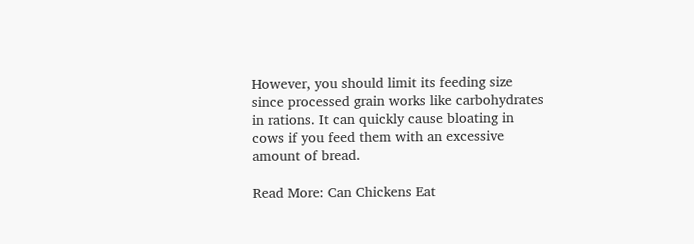However, you should limit its feeding size since processed grain works like carbohydrates in rations. It can quickly cause bloating in cows if you feed them with an excessive amount of bread.

Read More: Can Chickens Eat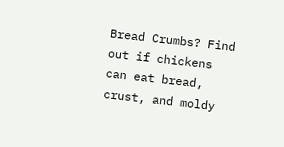Bread Crumbs? Find out if chickens can eat bread, crust, and moldy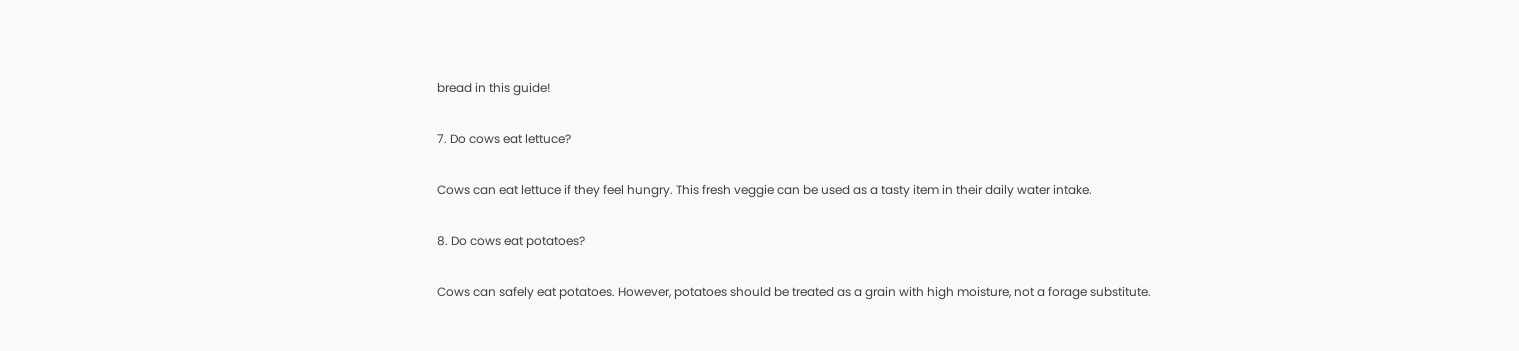bread in this guide!

7. Do cows eat lettuce?

Cows can eat lettuce if they feel hungry. This fresh veggie can be used as a tasty item in their daily water intake.

8. Do cows eat potatoes?

Cows can safely eat potatoes. However, potatoes should be treated as a grain with high moisture, not a forage substitute.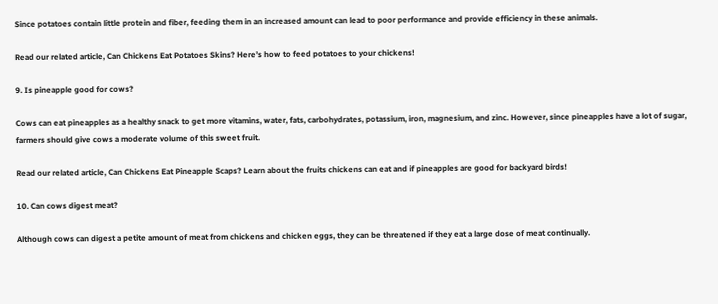Since potatoes contain little protein and fiber, feeding them in an increased amount can lead to poor performance and provide efficiency in these animals.

Read our related article, Can Chickens Eat Potatoes Skins? Here’s how to feed potatoes to your chickens!

9. Is pineapple good for cows?

Cows can eat pineapples as a healthy snack to get more vitamins, water, fats, carbohydrates, potassium, iron, magnesium, and zinc. However, since pineapples have a lot of sugar, farmers should give cows a moderate volume of this sweet fruit.

Read our related article, Can Chickens Eat Pineapple Scaps? Learn about the fruits chickens can eat and if pineapples are good for backyard birds!

10. Can cows digest meat?

Although cows can digest a petite amount of meat from chickens and chicken eggs, they can be threatened if they eat a large dose of meat continually.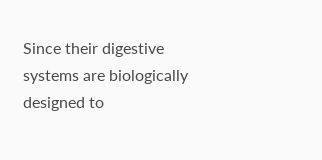Since their digestive systems are biologically designed to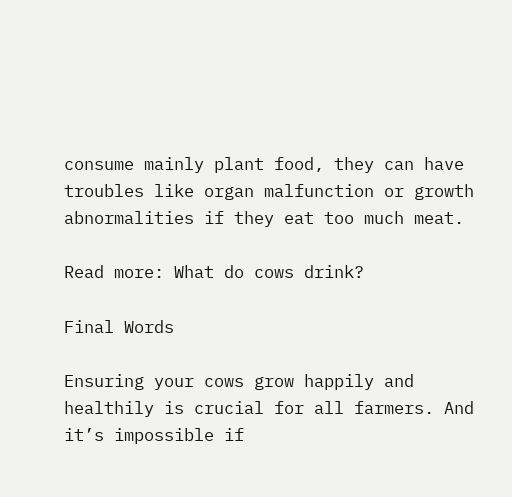consume mainly plant food, they can have troubles like organ malfunction or growth abnormalities if they eat too much meat.

Read more: What do cows drink?

Final Words

Ensuring your cows grow happily and healthily is crucial for all farmers. And it’s impossible if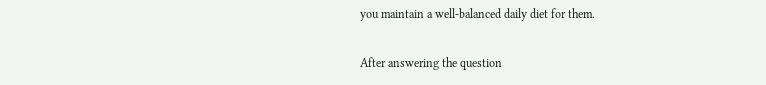you maintain a well-balanced daily diet for them.

After answering the question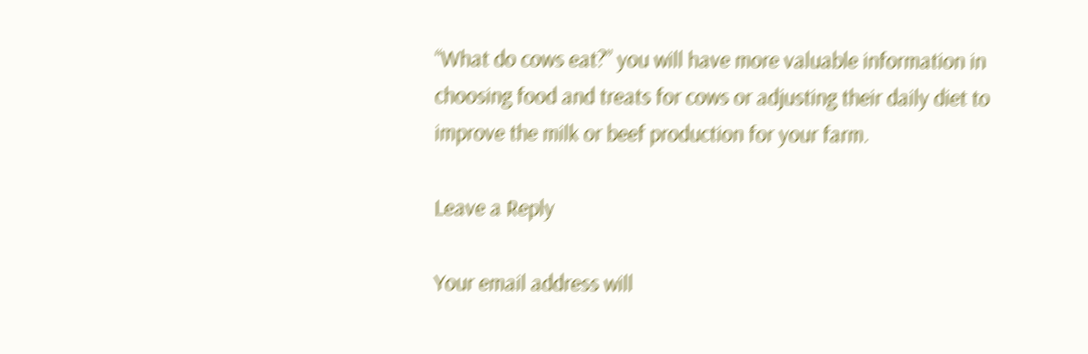“What do cows eat?” you will have more valuable information in choosing food and treats for cows or adjusting their daily diet to improve the milk or beef production for your farm.

Leave a Reply

Your email address will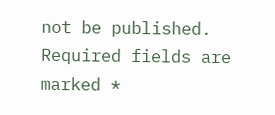not be published. Required fields are marked *